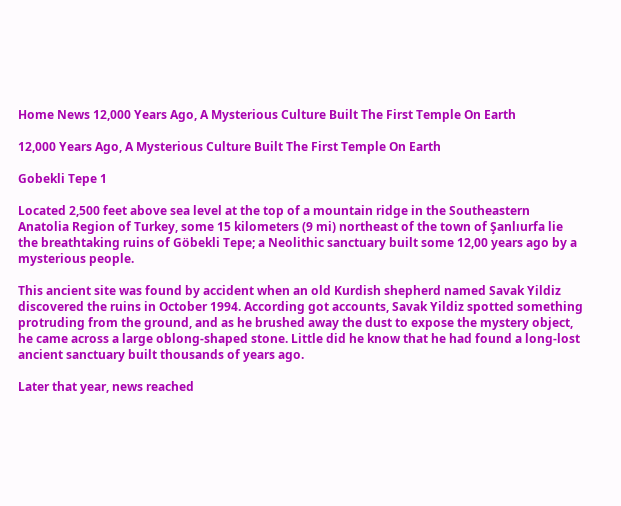Home News 12,000 Years Ago, A Mysterious Culture Built The First Temple On Earth

12,000 Years Ago, A Mysterious Culture Built The First Temple On Earth

Gobekli Tepe 1

Located 2,500 feet above sea level at the top of a mountain ridge in the Southeastern Anatolia Region of Turkey, some 15 kilometers (9 mi) northeast of the town of Şanlıurfa lie the breathtaking ruins of Göbekli Tepe; a Neolithic sanctuary built some 12,00 years ago by a mysterious people.

This ancient site was found by accident when an old Kurdish shepherd named Savak Yildiz discovered the ruins in October 1994. According got accounts, Savak Yildiz spotted something protruding from the ground, and as he brushed away the dust to expose the mystery object, he came across a large oblong-shaped stone. Little did he know that he had found a long-lost ancient sanctuary built thousands of years ago.

Later that year, news reached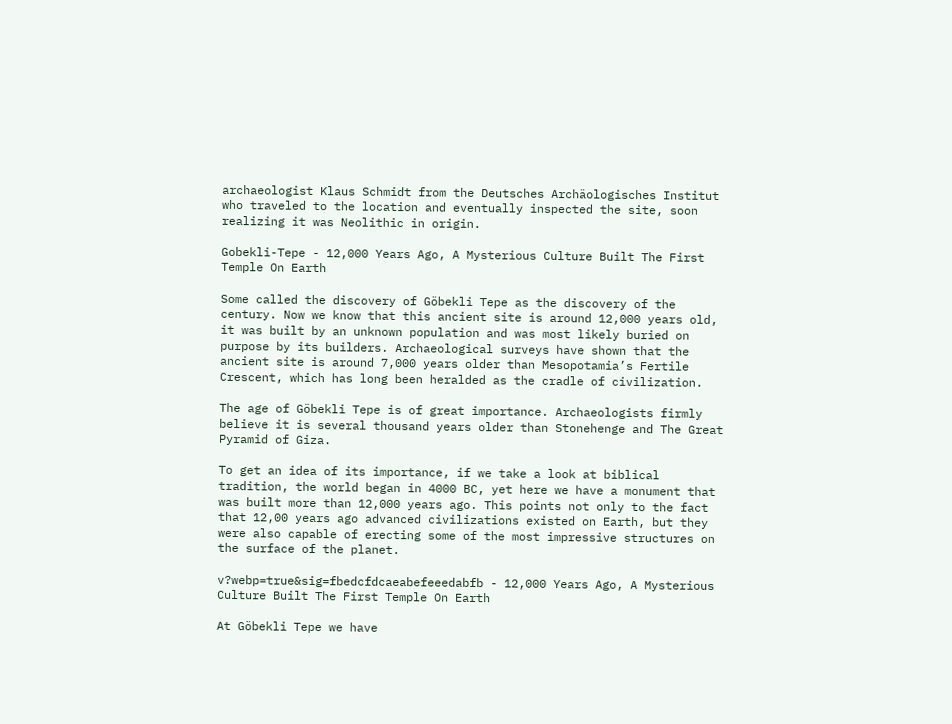archaeologist Klaus Schmidt from the Deutsches Archäologisches Institut who traveled to the location and eventually inspected the site, soon realizing it was Neolithic in origin.

Gobekli-Tepe - 12,000 Years Ago, A Mysterious Culture Built The First Temple On Earth

Some called the discovery of Göbekli Tepe as the discovery of the century. Now we know that this ancient site is around 12,000 years old, it was built by an unknown population and was most likely buried on purpose by its builders. Archaeological surveys have shown that the ancient site is around 7,000 years older than Mesopotamia’s Fertile Crescent, which has long been heralded as the cradle of civilization.

The age of Göbekli Tepe is of great importance. Archaeologists firmly believe it is several thousand years older than Stonehenge and The Great Pyramid of Giza.

To get an idea of its importance, if we take a look at biblical tradition, the world began in 4000 BC, yet here we have a monument that was built more than 12,000 years ago. This points not only to the fact that 12,00 years ago advanced civilizations existed on Earth, but they were also capable of erecting some of the most impressive structures on the surface of the planet.

v?webp=true&sig=fbedcfdcaeabefeeedabfb - 12,000 Years Ago, A Mysterious Culture Built The First Temple On Earth

At Göbekli Tepe we have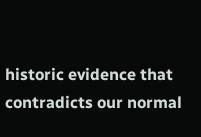historic evidence that contradicts our normal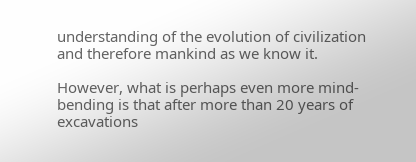understanding of the evolution of civilization and therefore mankind as we know it.

However, what is perhaps even more mind-bending is that after more than 20 years of excavations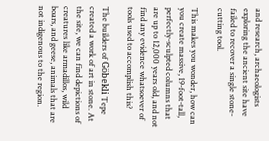and research, archaeologists exploring the ancient site have failed to recover a single stone-cutting tool.

This makes you wonder, how can you create massive, 19-foot-tall, perfectly-sculpted columns that are up to 12,000 years old, and not find any evidence whatsoever of tools used to accomplish this?

The builders of Göbekli Tepe created a work of art in stone. At the site, we can find depictions of creatures like armadillos, wild boars, and geese, animals that are not indigenous to the region.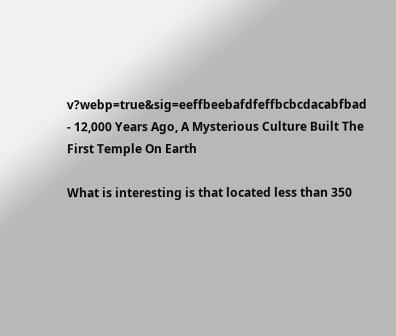v?webp=true&sig=eeffbeebafdfeffbcbcdacabfbad - 12,000 Years Ago, A Mysterious Culture Built The First Temple On Earth

What is interesting is that located less than 350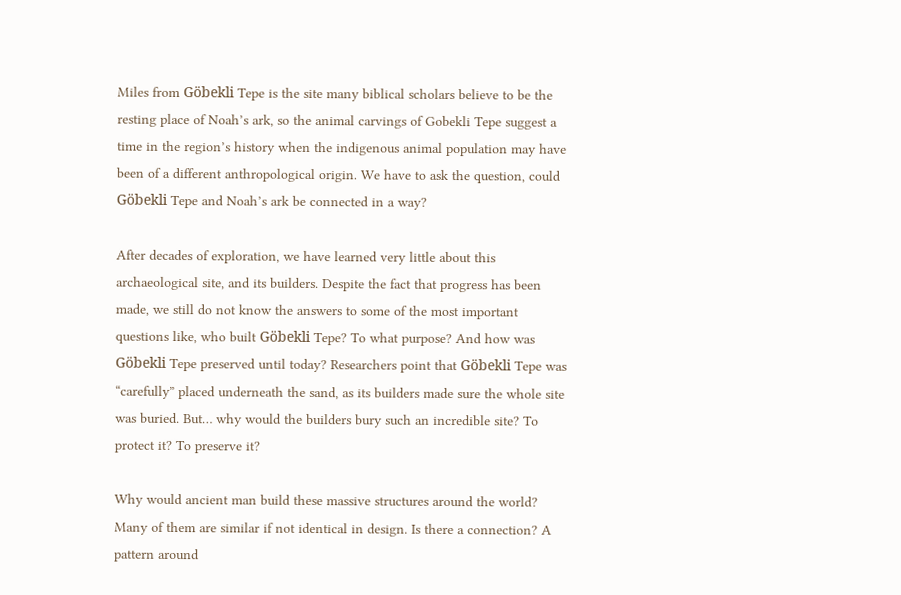Miles from Göbekli Tepe is the site many biblical scholars believe to be the resting place of Noah’s ark, so the animal carvings of Gobekli Tepe suggest a time in the region’s history when the indigenous animal population may have been of a different anthropological origin. We have to ask the question, could Göbekli Tepe and Noah’s ark be connected in a way?

After decades of exploration, we have learned very little about this archaeological site, and its builders. Despite the fact that progress has been made, we still do not know the answers to some of the most important questions like, who built Göbekli Tepe? To what purpose? And how was Göbekli Tepe preserved until today? Researchers point that Göbekli Tepe was “carefully” placed underneath the sand, as its builders made sure the whole site was buried. But… why would the builders bury such an incredible site? To protect it? To preserve it?

Why would ancient man build these massive structures around the world? Many of them are similar if not identical in design. Is there a connection? A pattern around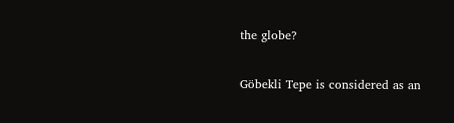the globe?

Göbekli Tepe is considered as an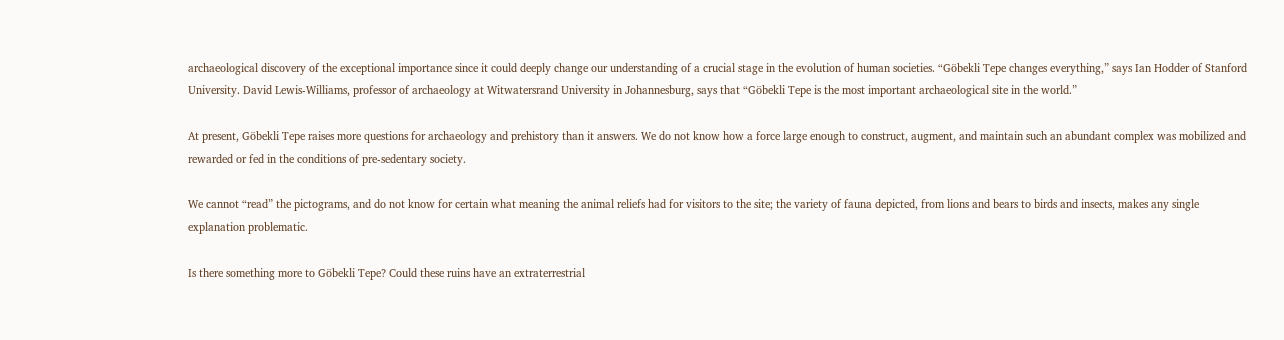archaeological discovery of the exceptional importance since it could deeply change our understanding of a crucial stage in the evolution of human societies. “Göbekli Tepe changes everything,” says Ian Hodder of Stanford University. David Lewis-Williams, professor of archaeology at Witwatersrand University in Johannesburg, says that “Göbekli Tepe is the most important archaeological site in the world.”

At present, Göbekli Tepe raises more questions for archaeology and prehistory than it answers. We do not know how a force large enough to construct, augment, and maintain such an abundant complex was mobilized and rewarded or fed in the conditions of pre-sedentary society.

We cannot “read” the pictograms, and do not know for certain what meaning the animal reliefs had for visitors to the site; the variety of fauna depicted, from lions and bears to birds and insects, makes any single explanation problematic.

Is there something more to Göbekli Tepe? Could these ruins have an extraterrestrial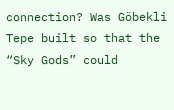connection? Was Göbekli Tepe built so that the “Sky Gods” could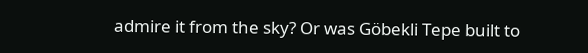admire it from the sky? Or was Göbekli Tepe built to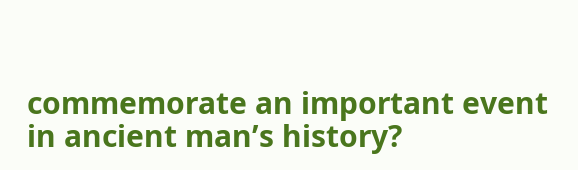commemorate an important event in ancient man’s history?